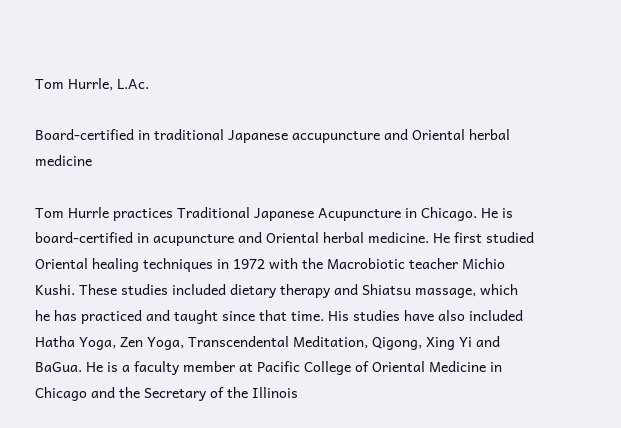Tom Hurrle, L.Ac.

Board-certified in traditional Japanese accupuncture and Oriental herbal medicine

Tom Hurrle practices Traditional Japanese Acupuncture in Chicago. He is board-certified in acupuncture and Oriental herbal medicine. He first studied Oriental healing techniques in 1972 with the Macrobiotic teacher Michio Kushi. These studies included dietary therapy and Shiatsu massage, which he has practiced and taught since that time. His studies have also included Hatha Yoga, Zen Yoga, Transcendental Meditation, Qigong, Xing Yi and BaGua. He is a faculty member at Pacific College of Oriental Medicine in Chicago and the Secretary of the Illinois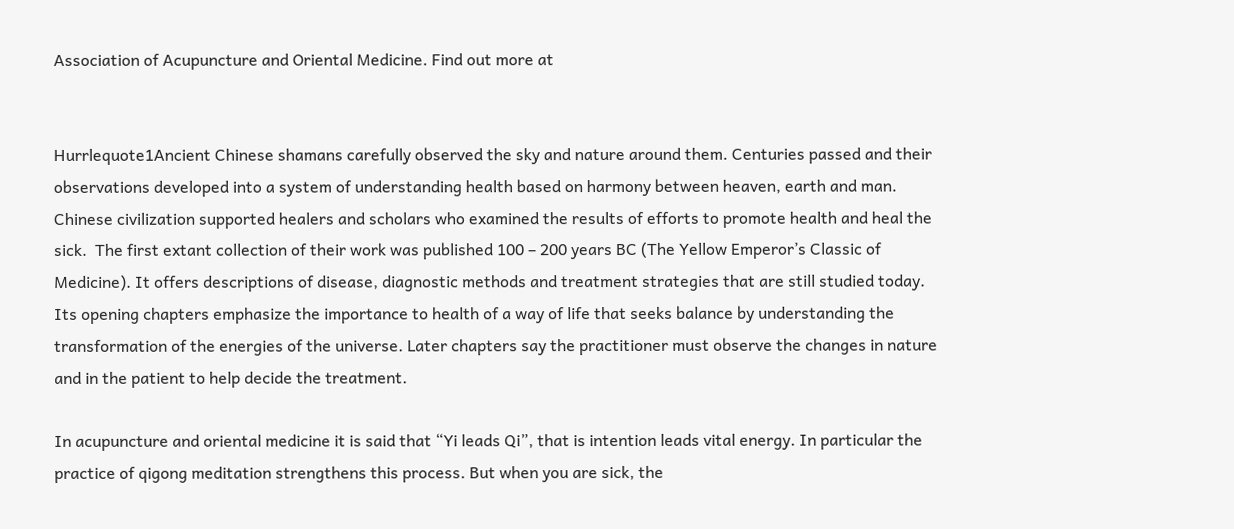Association of Acupuncture and Oriental Medicine. Find out more at


Hurrlequote1Ancient Chinese shamans carefully observed the sky and nature around them. Centuries passed and their observations developed into a system of understanding health based on harmony between heaven, earth and man. Chinese civilization supported healers and scholars who examined the results of efforts to promote health and heal the sick.  The first extant collection of their work was published 100 – 200 years BC (The Yellow Emperor’s Classic of Medicine). It offers descriptions of disease, diagnostic methods and treatment strategies that are still studied today. Its opening chapters emphasize the importance to health of a way of life that seeks balance by understanding the transformation of the energies of the universe. Later chapters say the practitioner must observe the changes in nature and in the patient to help decide the treatment.

In acupuncture and oriental medicine it is said that “Yi leads Qi”, that is intention leads vital energy. In particular the practice of qigong meditation strengthens this process. But when you are sick, the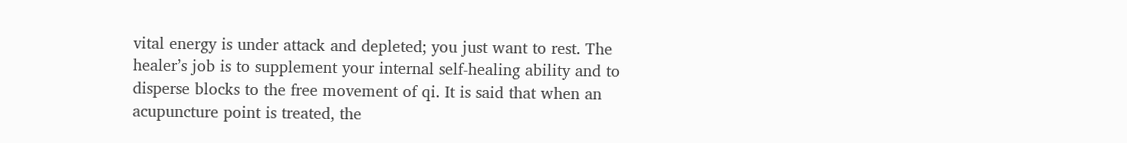vital energy is under attack and depleted; you just want to rest. The healer’s job is to supplement your internal self-healing ability and to disperse blocks to the free movement of qi. It is said that when an acupuncture point is treated, the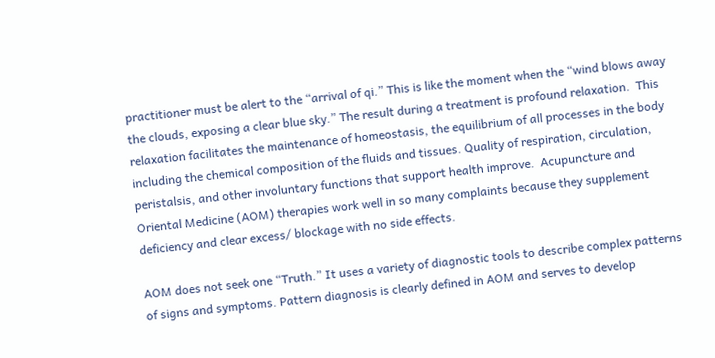practitioner must be alert to the “arrival of qi.” This is like the moment when the “wind blows away the clouds, exposing a clear blue sky.” The result during a treatment is profound relaxation.  This relaxation facilitates the maintenance of homeostasis, the equilibrium of all processes in the body including the chemical composition of the fluids and tissues. Quality of respiration, circulation, peristalsis, and other involuntary functions that support health improve.  Acupuncture and Oriental Medicine (AOM) therapies work well in so many complaints because they supplement deficiency and clear excess/ blockage with no side effects.

AOM does not seek one “Truth.” It uses a variety of diagnostic tools to describe complex patterns of signs and symptoms. Pattern diagnosis is clearly defined in AOM and serves to develop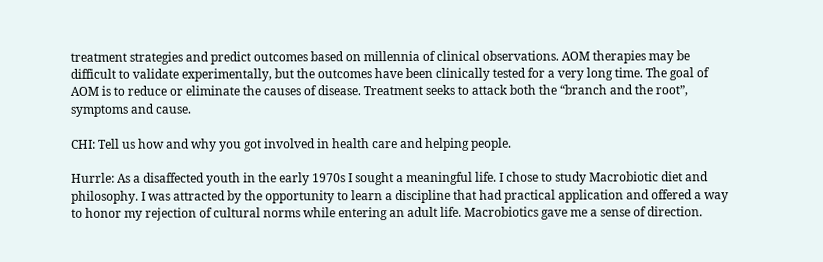treatment strategies and predict outcomes based on millennia of clinical observations. AOM therapies may be difficult to validate experimentally, but the outcomes have been clinically tested for a very long time. The goal of AOM is to reduce or eliminate the causes of disease. Treatment seeks to attack both the “branch and the root”, symptoms and cause.

CHI: Tell us how and why you got involved in health care and helping people.

Hurrle: As a disaffected youth in the early 1970s I sought a meaningful life. I chose to study Macrobiotic diet and philosophy. I was attracted by the opportunity to learn a discipline that had practical application and offered a way to honor my rejection of cultural norms while entering an adult life. Macrobiotics gave me a sense of direction.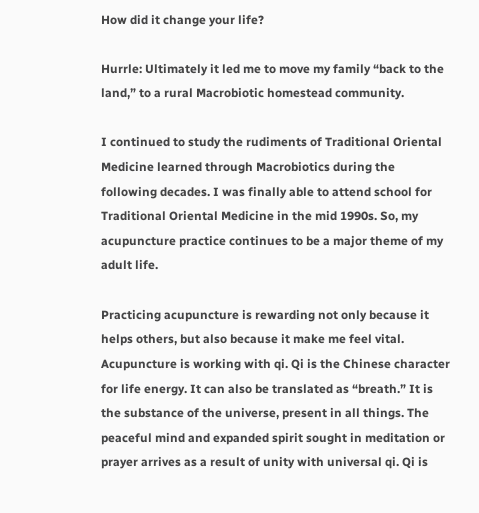How did it change your life?

Hurrle: Ultimately it led me to move my family “back to the land,” to a rural Macrobiotic homestead community.

I continued to study the rudiments of Traditional Oriental Medicine learned through Macrobiotics during the following decades. I was finally able to attend school for Traditional Oriental Medicine in the mid 1990s. So, my acupuncture practice continues to be a major theme of my adult life.

Practicing acupuncture is rewarding not only because it helps others, but also because it make me feel vital. Acupuncture is working with qi. Qi is the Chinese character for life energy. It can also be translated as “breath.” It is the substance of the universe, present in all things. The peaceful mind and expanded spirit sought in meditation or prayer arrives as a result of unity with universal qi. Qi is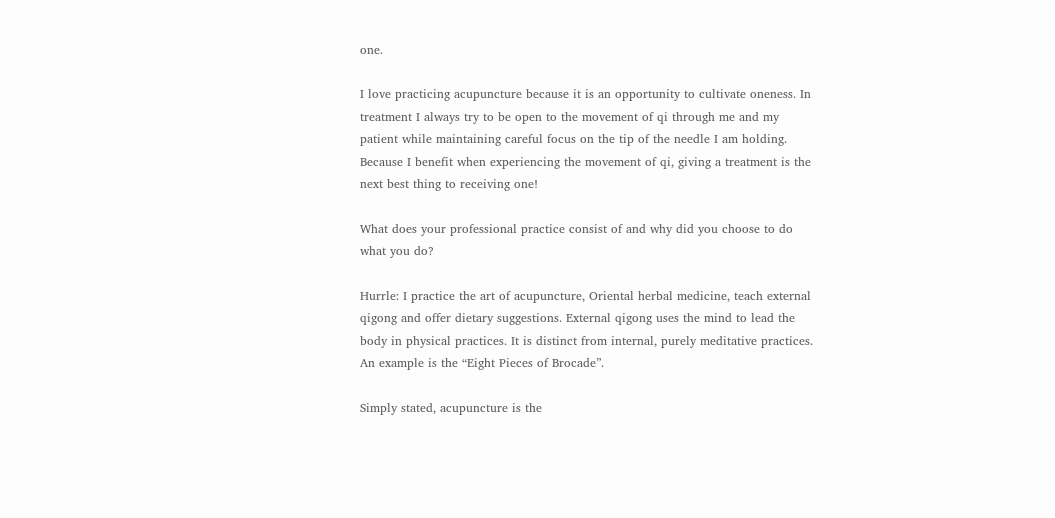one.

I love practicing acupuncture because it is an opportunity to cultivate oneness. In treatment I always try to be open to the movement of qi through me and my patient while maintaining careful focus on the tip of the needle I am holding. Because I benefit when experiencing the movement of qi, giving a treatment is the next best thing to receiving one!

What does your professional practice consist of and why did you choose to do what you do?

Hurrle: I practice the art of acupuncture, Oriental herbal medicine, teach external qigong and offer dietary suggestions. External qigong uses the mind to lead the body in physical practices. It is distinct from internal, purely meditative practices. An example is the “Eight Pieces of Brocade”.

Simply stated, acupuncture is the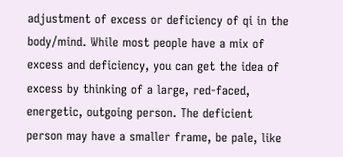adjustment of excess or deficiency of qi in the body/mind. While most people have a mix of excess and deficiency, you can get the idea of excess by thinking of a large, red-faced, energetic, outgoing person. The deficient person may have a smaller frame, be pale, like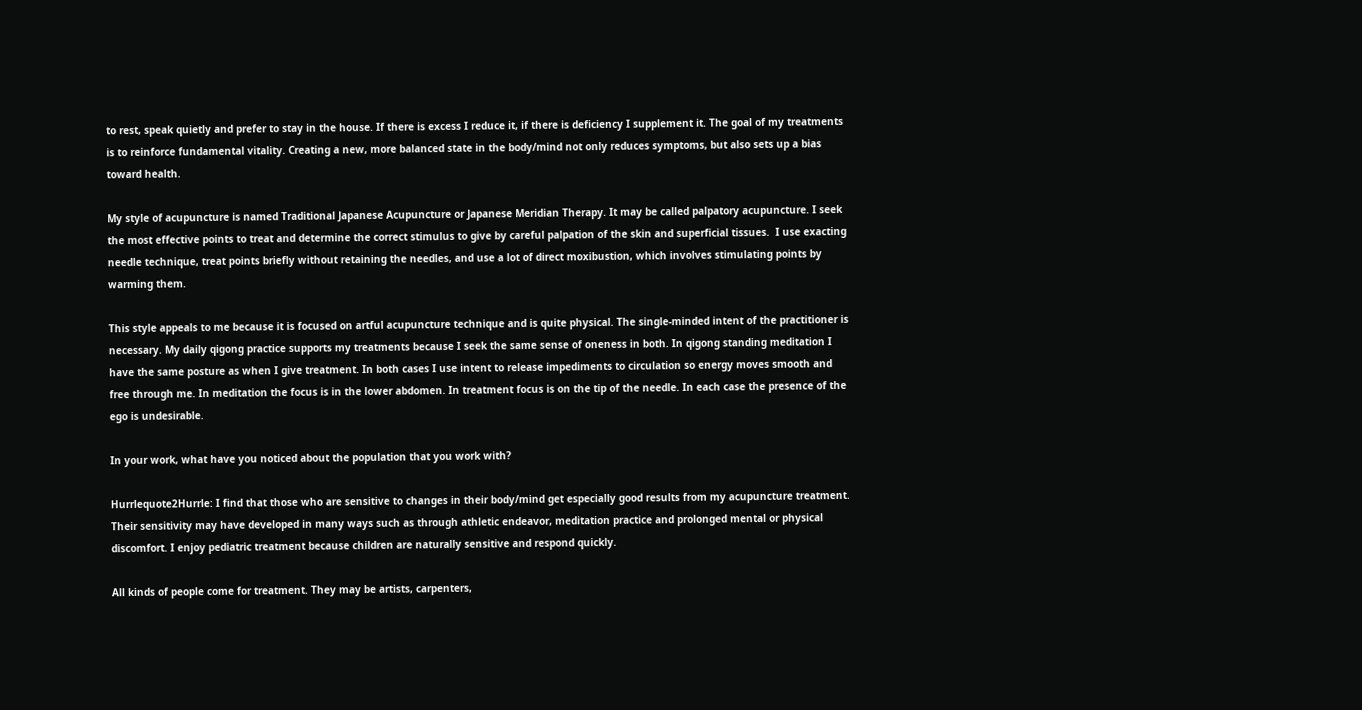to rest, speak quietly and prefer to stay in the house. If there is excess I reduce it, if there is deficiency I supplement it. The goal of my treatments is to reinforce fundamental vitality. Creating a new, more balanced state in the body/mind not only reduces symptoms, but also sets up a bias toward health.

My style of acupuncture is named Traditional Japanese Acupuncture or Japanese Meridian Therapy. It may be called palpatory acupuncture. I seek the most effective points to treat and determine the correct stimulus to give by careful palpation of the skin and superficial tissues.  I use exacting needle technique, treat points briefly without retaining the needles, and use a lot of direct moxibustion, which involves stimulating points by warming them.

This style appeals to me because it is focused on artful acupuncture technique and is quite physical. The single-minded intent of the practitioner is necessary. My daily qigong practice supports my treatments because I seek the same sense of oneness in both. In qigong standing meditation I have the same posture as when I give treatment. In both cases I use intent to release impediments to circulation so energy moves smooth and free through me. In meditation the focus is in the lower abdomen. In treatment focus is on the tip of the needle. In each case the presence of the ego is undesirable.

In your work, what have you noticed about the population that you work with?

Hurrlequote2Hurrle: I find that those who are sensitive to changes in their body/mind get especially good results from my acupuncture treatment. Their sensitivity may have developed in many ways such as through athletic endeavor, meditation practice and prolonged mental or physical discomfort. I enjoy pediatric treatment because children are naturally sensitive and respond quickly.

All kinds of people come for treatment. They may be artists, carpenters,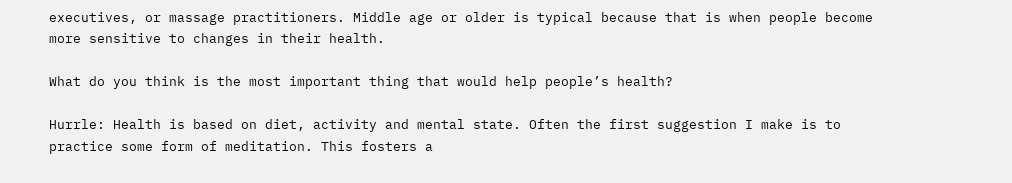executives, or massage practitioners. Middle age or older is typical because that is when people become more sensitive to changes in their health.

What do you think is the most important thing that would help people’s health?

Hurrle: Health is based on diet, activity and mental state. Often the first suggestion I make is to practice some form of meditation. This fosters a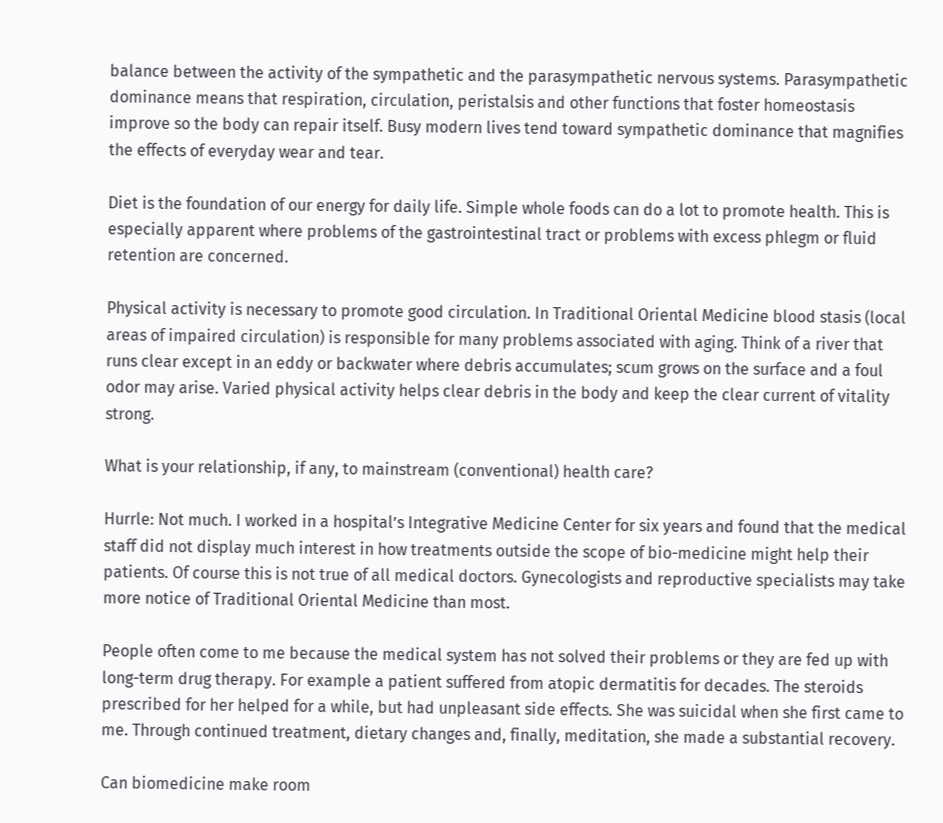balance between the activity of the sympathetic and the parasympathetic nervous systems. Parasympathetic dominance means that respiration, circulation, peristalsis and other functions that foster homeostasis improve so the body can repair itself. Busy modern lives tend toward sympathetic dominance that magnifies the effects of everyday wear and tear.

Diet is the foundation of our energy for daily life. Simple whole foods can do a lot to promote health. This is especially apparent where problems of the gastrointestinal tract or problems with excess phlegm or fluid retention are concerned.

Physical activity is necessary to promote good circulation. In Traditional Oriental Medicine blood stasis (local areas of impaired circulation) is responsible for many problems associated with aging. Think of a river that runs clear except in an eddy or backwater where debris accumulates; scum grows on the surface and a foul odor may arise. Varied physical activity helps clear debris in the body and keep the clear current of vitality strong.

What is your relationship, if any, to mainstream (conventional) health care?

Hurrle: Not much. I worked in a hospital’s Integrative Medicine Center for six years and found that the medical staff did not display much interest in how treatments outside the scope of bio-medicine might help their patients. Of course this is not true of all medical doctors. Gynecologists and reproductive specialists may take more notice of Traditional Oriental Medicine than most.

People often come to me because the medical system has not solved their problems or they are fed up with long-term drug therapy. For example a patient suffered from atopic dermatitis for decades. The steroids prescribed for her helped for a while, but had unpleasant side effects. She was suicidal when she first came to me. Through continued treatment, dietary changes and, finally, meditation, she made a substantial recovery.

Can biomedicine make room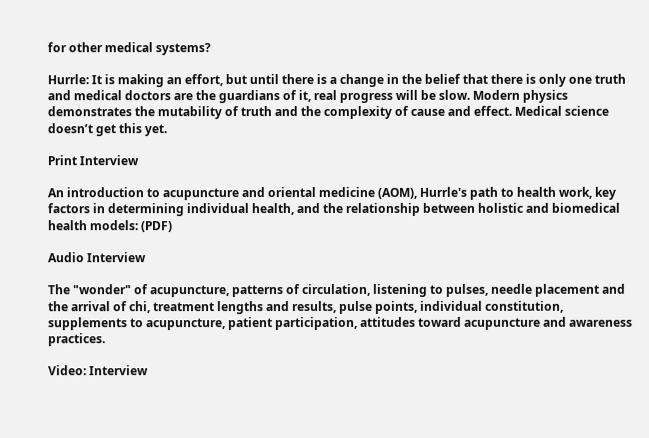for other medical systems?

Hurrle: It is making an effort, but until there is a change in the belief that there is only one truth and medical doctors are the guardians of it, real progress will be slow. Modern physics demonstrates the mutability of truth and the complexity of cause and effect. Medical science doesn’t get this yet.

Print Interview

An introduction to acupuncture and oriental medicine (AOM), Hurrle's path to health work, key factors in determining individual health, and the relationship between holistic and biomedical health models: (PDF)

Audio Interview

The "wonder" of acupuncture, patterns of circulation, listening to pulses, needle placement and the arrival of chi, treatment lengths and results, pulse points, individual constitution, supplements to acupuncture, patient participation, attitudes toward acupuncture and awareness practices.

Video: Interview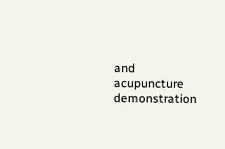and acupuncture demonstration